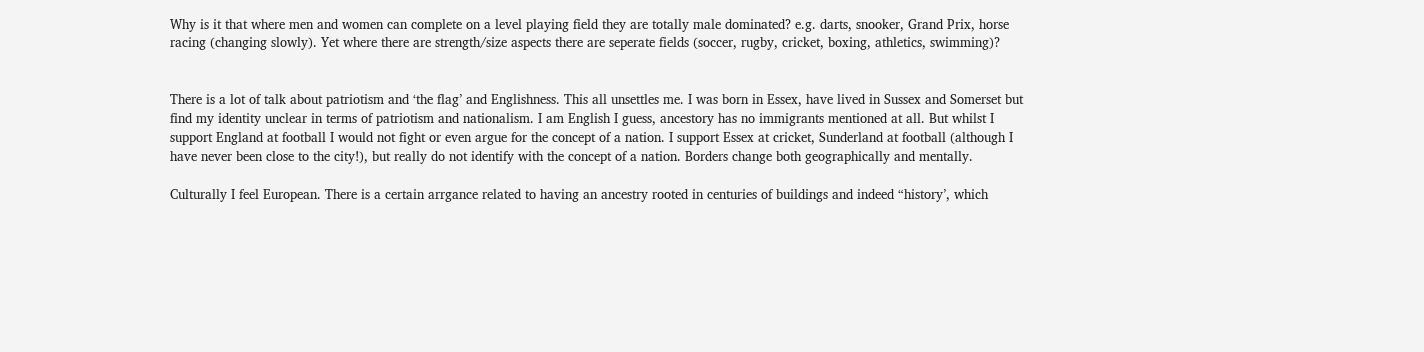Why is it that where men and women can complete on a level playing field they are totally male dominated? e.g. darts, snooker, Grand Prix, horse racing (changing slowly). Yet where there are strength/size aspects there are seperate fields (soccer, rugby, cricket, boxing, athletics, swimming)?


There is a lot of talk about patriotism and ‘the flag’ and Englishness. This all unsettles me. I was born in Essex, have lived in Sussex and Somerset but find my identity unclear in terms of patriotism and nationalism. I am English I guess, ancestory has no immigrants mentioned at all. But whilst I support England at football I would not fight or even argue for the concept of a nation. I support Essex at cricket, Sunderland at football (although I have never been close to the city!), but really do not identify with the concept of a nation. Borders change both geographically and mentally.

Culturally I feel European. There is a certain arrgance related to having an ancestry rooted in centuries of buildings and indeed “history’, which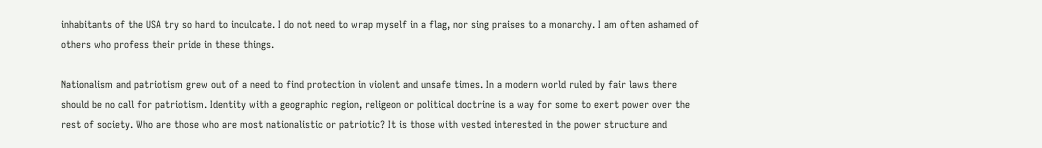inhabitants of the USA try so hard to inculcate. I do not need to wrap myself in a flag, nor sing praises to a monarchy. I am often ashamed of others who profess their pride in these things.

Nationalism and patriotism grew out of a need to find protection in violent and unsafe times. In a modern world ruled by fair laws there should be no call for patriotism. Identity with a geographic region, religeon or political doctrine is a way for some to exert power over the rest of society. Who are those who are most nationalistic or patriotic? It is those with vested interested in the power structure and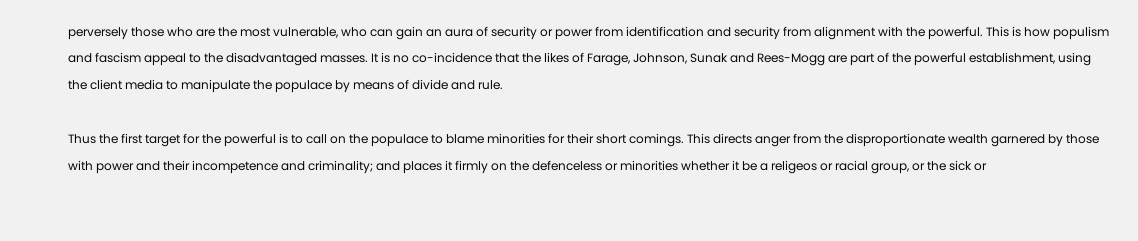perversely those who are the most vulnerable, who can gain an aura of security or power from identification and security from alignment with the powerful. This is how populism and fascism appeal to the disadvantaged masses. It is no co-incidence that the likes of Farage, Johnson, Sunak and Rees-Mogg are part of the powerful establishment, using the client media to manipulate the populace by means of divide and rule.

Thus the first target for the powerful is to call on the populace to blame minorities for their short comings. This directs anger from the disproportionate wealth garnered by those with power and their incompetence and criminality; and places it firmly on the defenceless or minorities whether it be a religeos or racial group, or the sick or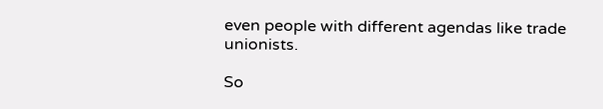even people with different agendas like trade unionists.

So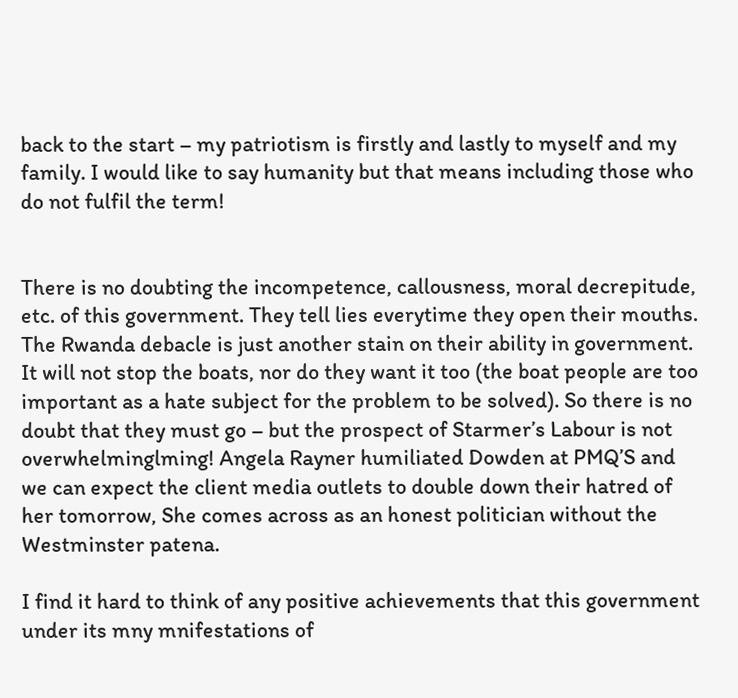back to the start – my patriotism is firstly and lastly to myself and my family. I would like to say humanity but that means including those who do not fulfil the term!


There is no doubting the incompetence, callousness, moral decrepitude, etc. of this government. They tell lies everytime they open their mouths. The Rwanda debacle is just another stain on their ability in government. It will not stop the boats, nor do they want it too (the boat people are too important as a hate subject for the problem to be solved). So there is no doubt that they must go – but the prospect of Starmer’s Labour is not overwhelminglming! Angela Rayner humiliated Dowden at PMQ’S and we can expect the client media outlets to double down their hatred of her tomorrow, She comes across as an honest politician without the Westminster patena.

I find it hard to think of any positive achievements that this government under its mny mnifestations of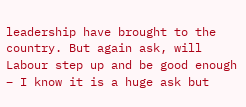leadership have brought to the country. But again ask, will Labour step up and be good enough – I know it is a huge ask but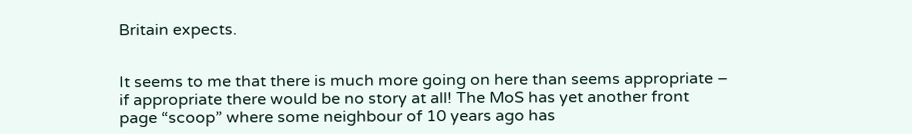Britain expects.


It seems to me that there is much more going on here than seems appropriate – if appropriate there would be no story at all! The MoS has yet another front page “scoop” where some neighbour of 10 years ago has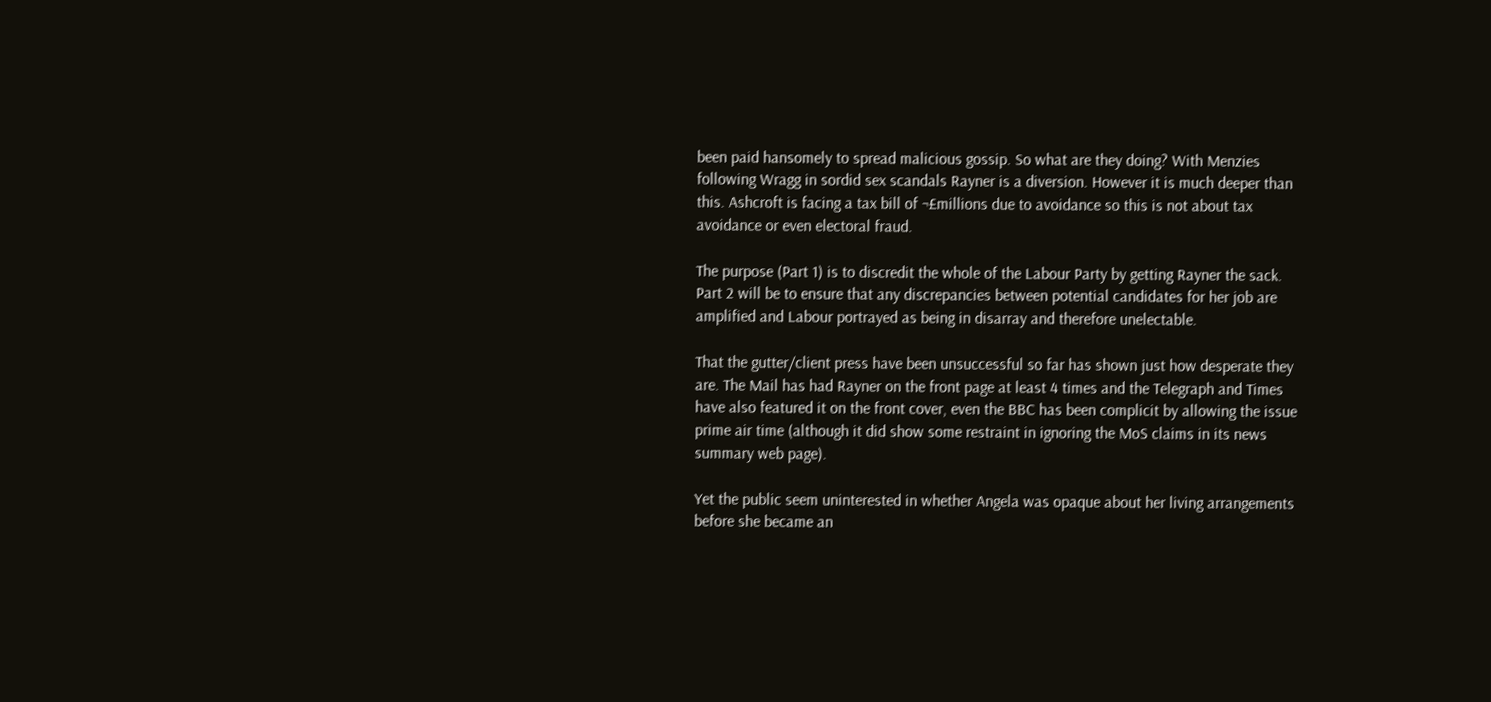been paid hansomely to spread malicious gossip. So what are they doing? With Menzies following Wragg in sordid sex scandals Rayner is a diversion. However it is much deeper than this. Ashcroft is facing a tax bill of ¬£millions due to avoidance so this is not about tax avoidance or even electoral fraud.

The purpose (Part 1) is to discredit the whole of the Labour Party by getting Rayner the sack. Part 2 will be to ensure that any discrepancies between potential candidates for her job are amplified and Labour portrayed as being in disarray and therefore unelectable.

That the gutter/client press have been unsuccessful so far has shown just how desperate they are. The Mail has had Rayner on the front page at least 4 times and the Telegraph and Times have also featured it on the front cover, even the BBC has been complicit by allowing the issue prime air time (although it did show some restraint in ignoring the MoS claims in its news summary web page).

Yet the public seem uninterested in whether Angela was opaque about her living arrangements before she became an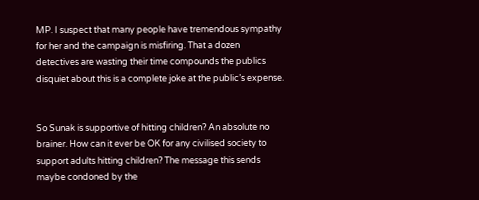MP. I suspect that many people have tremendous sympathy for her and the campaign is misfiring. That a dozen detectives are wasting their time compounds the publics disquiet about this is a complete joke at the public’s expense.


So Sunak is supportive of hitting children? An absolute no brainer. How can it ever be OK for any civilised society to support adults hitting children? The message this sends maybe condoned by the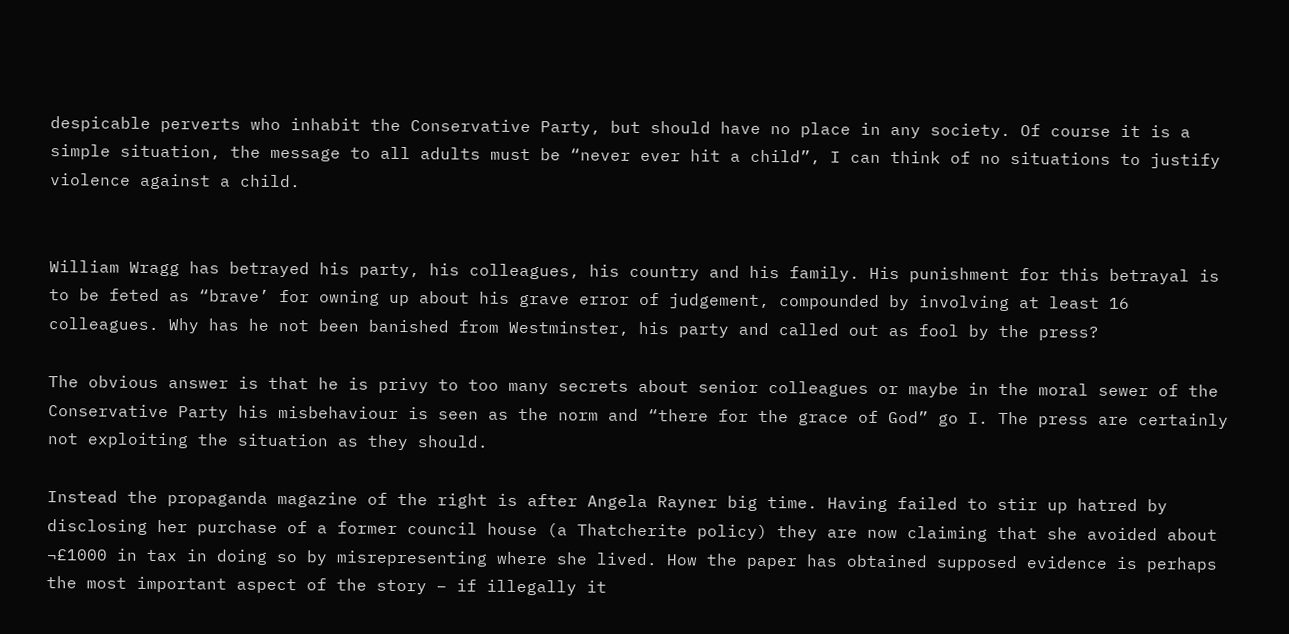despicable perverts who inhabit the Conservative Party, but should have no place in any society. Of course it is a simple situation, the message to all adults must be “never ever hit a child”, I can think of no situations to justify violence against a child.


William Wragg has betrayed his party, his colleagues, his country and his family. His punishment for this betrayal is to be feted as “brave’ for owning up about his grave error of judgement, compounded by involving at least 16 colleagues. Why has he not been banished from Westminster, his party and called out as fool by the press?

The obvious answer is that he is privy to too many secrets about senior colleagues or maybe in the moral sewer of the Conservative Party his misbehaviour is seen as the norm and “there for the grace of God” go I. The press are certainly not exploiting the situation as they should.

Instead the propaganda magazine of the right is after Angela Rayner big time. Having failed to stir up hatred by disclosing her purchase of a former council house (a Thatcherite policy) they are now claiming that she avoided about ¬£1000 in tax in doing so by misrepresenting where she lived. How the paper has obtained supposed evidence is perhaps the most important aspect of the story – if illegally it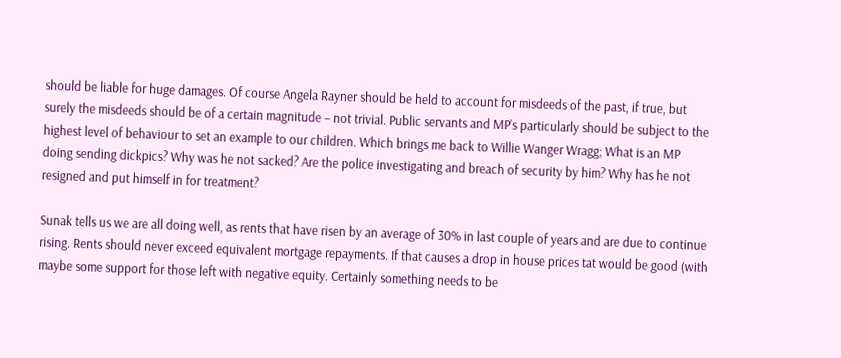should be liable for huge damages. Of course Angela Rayner should be held to account for misdeeds of the past, if true, but surely the misdeeds should be of a certain magnitude – not trivial. Public servants and MP’s particularly should be subject to the highest level of behaviour to set an example to our children. Which brings me back to Willie Wanger Wragg; What is an MP doing sending dickpics? Why was he not sacked? Are the police investigating and breach of security by him? Why has he not resigned and put himself in for treatment?

Sunak tells us we are all doing well, as rents that have risen by an average of 30% in last couple of years and are due to continue rising. Rents should never exceed equivalent mortgage repayments. If that causes a drop in house prices tat would be good (with maybe some support for those left with negative equity. Certainly something needs to be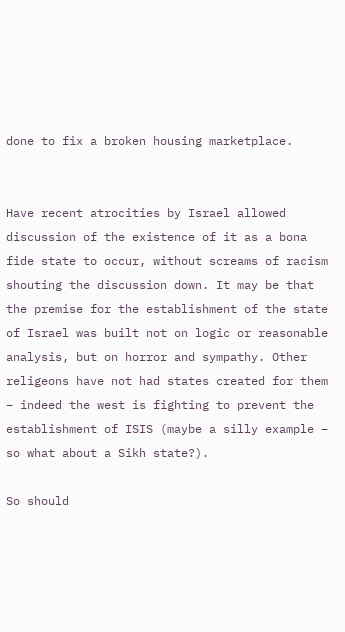done to fix a broken housing marketplace.


Have recent atrocities by Israel allowed discussion of the existence of it as a bona fide state to occur, without screams of racism shouting the discussion down. It may be that the premise for the establishment of the state of Israel was built not on logic or reasonable analysis, but on horror and sympathy. Other religeons have not had states created for them – indeed the west is fighting to prevent the establishment of ISIS (maybe a silly example – so what about a Sikh state?).

So should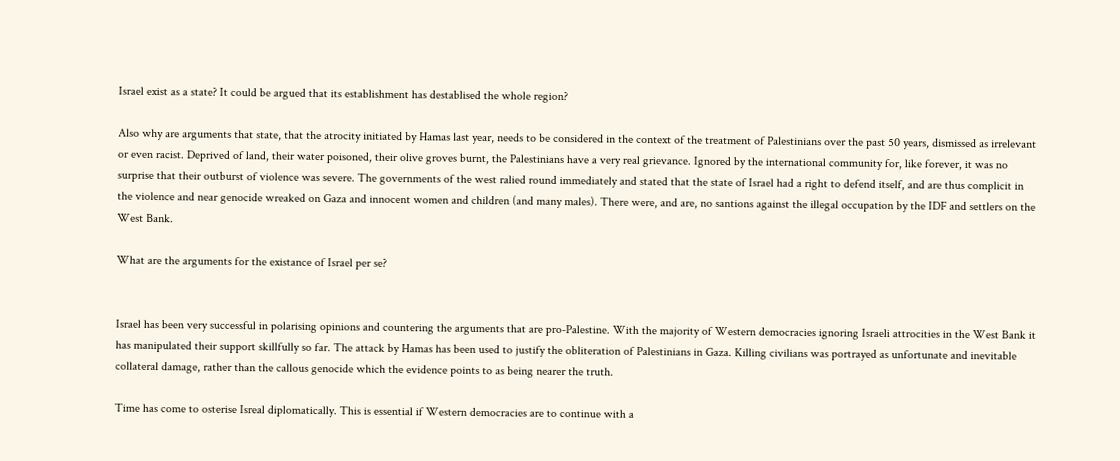Israel exist as a state? It could be argued that its establishment has destablised the whole region?

Also why are arguments that state, that the atrocity initiated by Hamas last year, needs to be considered in the context of the treatment of Palestinians over the past 50 years, dismissed as irrelevant or even racist. Deprived of land, their water poisoned, their olive groves burnt, the Palestinians have a very real grievance. Ignored by the international community for, like forever, it was no surprise that their outburst of violence was severe. The governments of the west ralied round immediately and stated that the state of Israel had a right to defend itself, and are thus complicit in the violence and near genocide wreaked on Gaza and innocent women and children (and many males). There were, and are, no santions against the illegal occupation by the IDF and settlers on the West Bank.

What are the arguments for the existance of Israel per se?


Israel has been very successful in polarising opinions and countering the arguments that are pro-Palestine. With the majority of Western democracies ignoring Israeli attrocities in the West Bank it has manipulated their support skillfully so far. The attack by Hamas has been used to justify the obliteration of Palestinians in Gaza. Killing civilians was portrayed as unfortunate and inevitable collateral damage, rather than the callous genocide which the evidence points to as being nearer the truth.

Time has come to osterise Isreal diplomatically. This is essential if Western democracies are to continue with a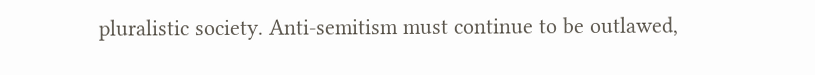pluralistic society. Anti-semitism must continue to be outlawed,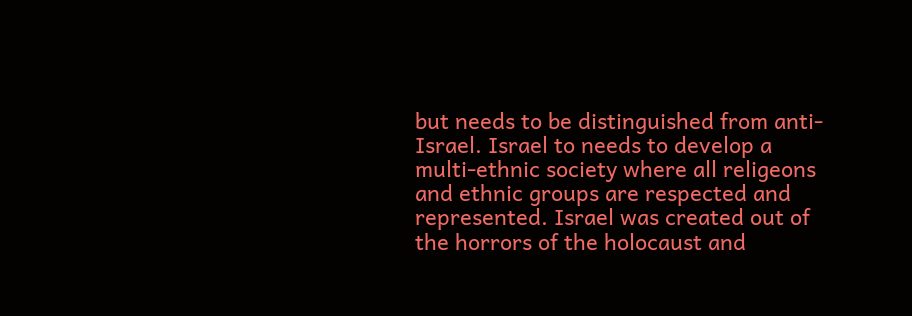but needs to be distinguished from anti-Israel. Israel to needs to develop a multi-ethnic society where all religeons and ethnic groups are respected and represented. Israel was created out of the horrors of the holocaust and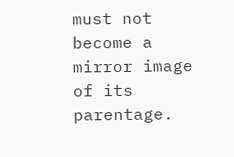must not become a mirror image of its parentage.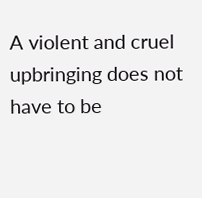A violent and cruel upbringing does not have to be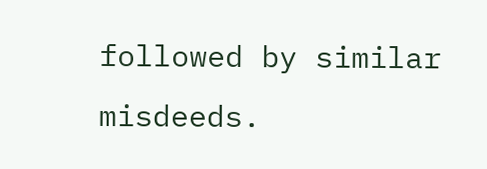followed by similar misdeeds.